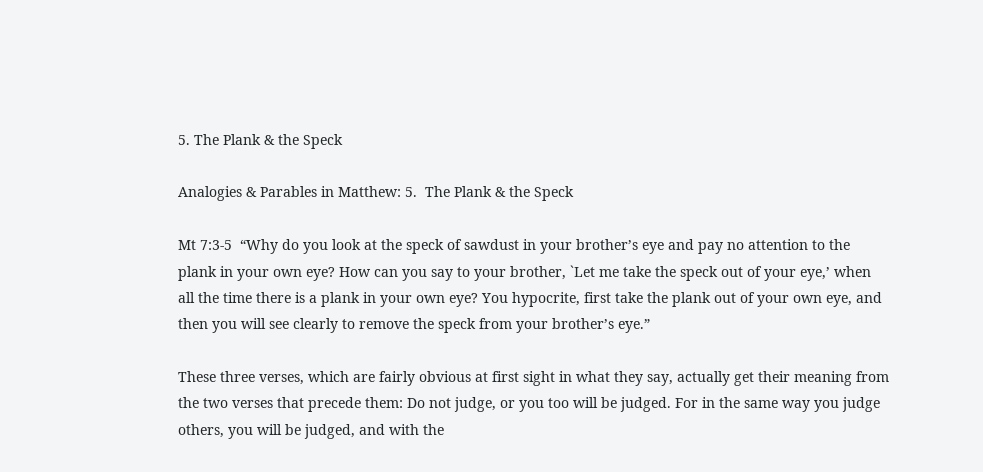5. The Plank & the Speck

Analogies & Parables in Matthew: 5.  The Plank & the Speck

Mt 7:3-5  “Why do you look at the speck of sawdust in your brother’s eye and pay no attention to the plank in your own eye? How can you say to your brother, `Let me take the speck out of your eye,’ when all the time there is a plank in your own eye? You hypocrite, first take the plank out of your own eye, and then you will see clearly to remove the speck from your brother’s eye.”

These three verses, which are fairly obvious at first sight in what they say, actually get their meaning from the two verses that precede them: Do not judge, or you too will be judged. For in the same way you judge others, you will be judged, and with the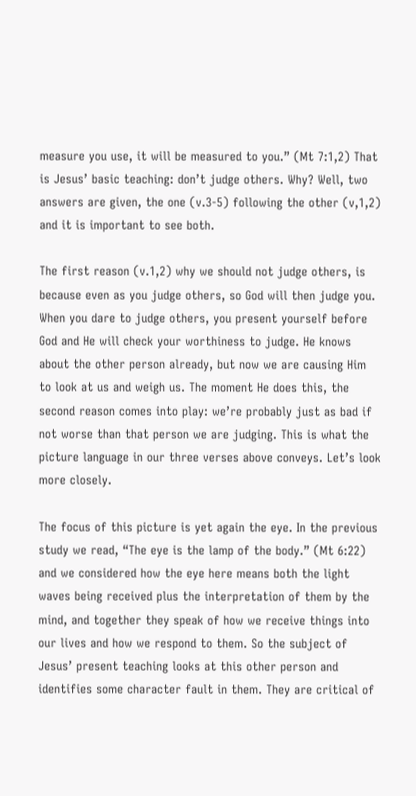measure you use, it will be measured to you.” (Mt 7:1,2) That is Jesus’ basic teaching: don’t judge others. Why? Well, two answers are given, the one (v.3-5) following the other (v,1,2) and it is important to see both.

The first reason (v.1,2) why we should not judge others, is because even as you judge others, so God will then judge you. When you dare to judge others, you present yourself before God and He will check your worthiness to judge. He knows about the other person already, but now we are causing Him to look at us and weigh us. The moment He does this, the second reason comes into play: we’re probably just as bad if not worse than that person we are judging. This is what the picture language in our three verses above conveys. Let’s look more closely.

The focus of this picture is yet again the eye. In the previous study we read, “The eye is the lamp of the body.” (Mt 6:22) and we considered how the eye here means both the light waves being received plus the interpretation of them by the mind, and together they speak of how we receive things into our lives and how we respond to them. So the subject of Jesus’ present teaching looks at this other person and identifies some character fault in them. They are critical of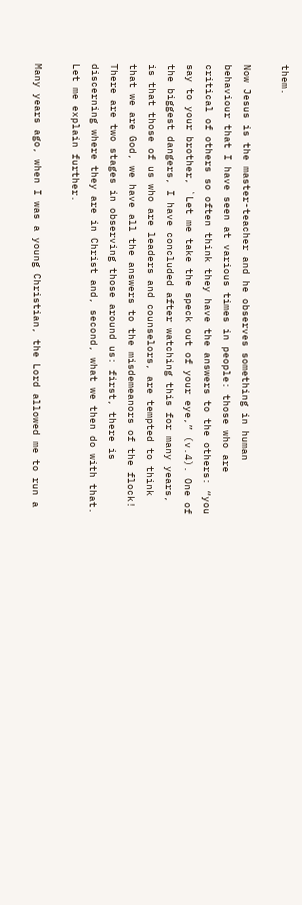them.

Now Jesus is the master-teacher and he observes something in human behaviour that I have seen at various times in people: those who are critical of others so often think they have the answers to the others: “you say to your brother, `Let me take the speck out of your eye,” (v.4). One of the biggest dangers, I have concluded after watching this for many years, is that those of us who are leaders and counselors, are tempted to think that we are God, we have all the answers to the misdemeanors of the flock! There are two stages in observing those around us: first, there is discerning where they are in Christ and, second, what we then do with that. Let me explain further.

Many years ago, when I was a young Christian, the Lord allowed me to run a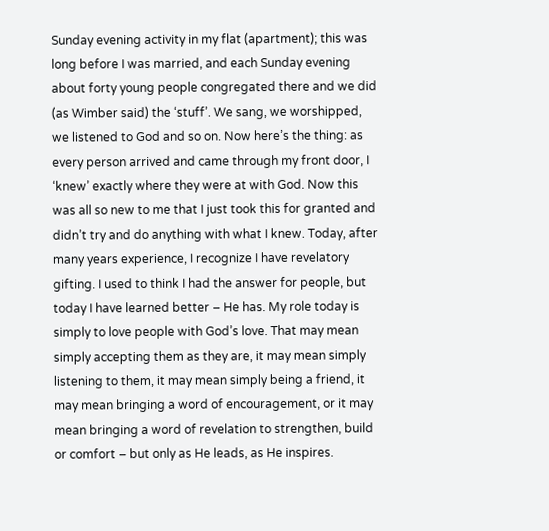Sunday evening activity in my flat (apartment); this was long before I was married, and each Sunday evening about forty young people congregated there and we did (as Wimber said) the ‘stuff’. We sang, we worshipped, we listened to God and so on. Now here’s the thing: as every person arrived and came through my front door, I ‘knew’ exactly where they were at with God. Now this was all so new to me that I just took this for granted and didn’t try and do anything with what I knew. Today, after many years experience, I recognize I have revelatory gifting. I used to think I had the answer for people, but today I have learned better – He has. My role today is simply to love people with God’s love. That may mean simply accepting them as they are, it may mean simply listening to them, it may mean simply being a friend, it may mean bringing a word of encouragement, or it may mean bringing a word of revelation to strengthen, build or comfort – but only as He leads, as He inspires.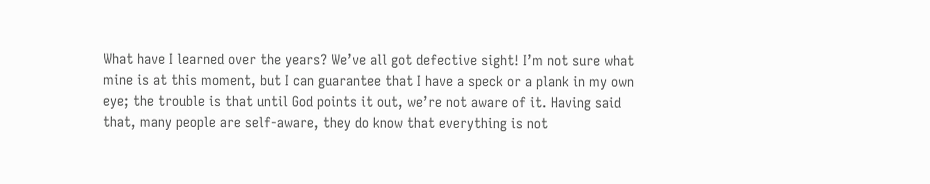What have I learned over the years? We’ve all got defective sight! I’m not sure what mine is at this moment, but I can guarantee that I have a speck or a plank in my own eye; the trouble is that until God points it out, we’re not aware of it. Having said that, many people are self-aware, they do know that everything is not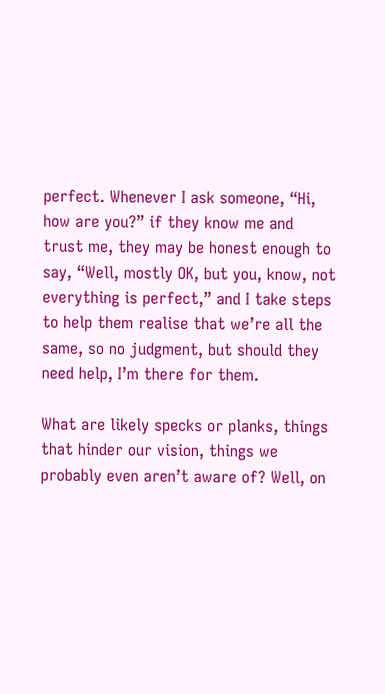perfect. Whenever I ask someone, “Hi, how are you?” if they know me and trust me, they may be honest enough to say, “Well, mostly OK, but you, know, not everything is perfect,” and I take steps to help them realise that we’re all the same, so no judgment, but should they need help, I’m there for them.

What are likely specks or planks, things that hinder our vision, things we probably even aren’t aware of? Well, on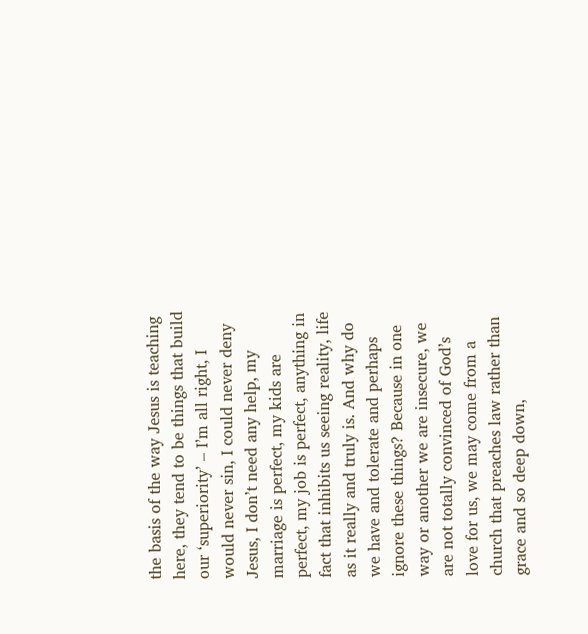the basis of the way Jesus is teaching here, they tend to be things that build our ‘superiority’ – I’m all right, I would never sin, I could never deny Jesus, I don’t need any help, my marriage is perfect, my kids are perfect, my job is perfect, anything in fact that inhibits us seeing reality, life as it really and truly is. And why do we have and tolerate and perhaps ignore these things? Because in one way or another we are insecure, we are not totally convinced of God’s love for us, we may come from a church that preaches law rather than grace and so deep down,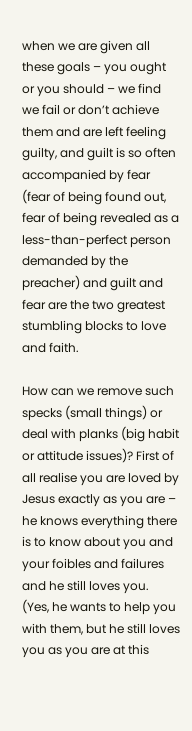when we are given all these goals – you ought or you should – we find we fail or don’t achieve them and are left feeling guilty, and guilt is so often accompanied by fear (fear of being found out, fear of being revealed as a less-than-perfect person demanded by the preacher) and guilt and fear are the two greatest stumbling blocks to love and faith.

How can we remove such specks (small things) or deal with planks (big habit or attitude issues)? First of all realise you are loved by Jesus exactly as you are – he knows everything there is to know about you and your foibles and failures and he still loves you.  (Yes, he wants to help you with them, but he still loves you as you are at this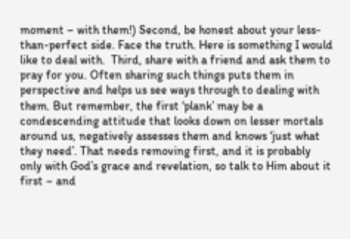moment – with them!) Second, be honest about your less-than-perfect side. Face the truth. Here is something I would like to deal with.  Third, share with a friend and ask them to pray for you. Often sharing such things puts them in perspective and helps us see ways through to dealing with them. But remember, the first ‘plank’ may be a condescending attitude that looks down on lesser mortals around us, negatively assesses them and knows ‘just what they need’. That needs removing first, and it is probably only with God’s grace and revelation, so talk to Him about it first – and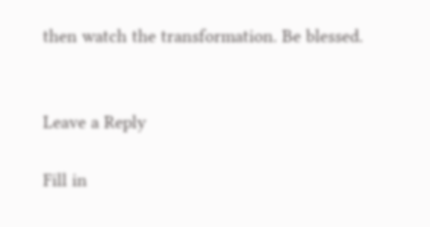then watch the transformation. Be blessed.


Leave a Reply

Fill in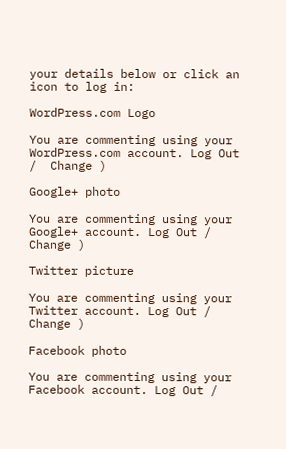your details below or click an icon to log in:

WordPress.com Logo

You are commenting using your WordPress.com account. Log Out /  Change )

Google+ photo

You are commenting using your Google+ account. Log Out /  Change )

Twitter picture

You are commenting using your Twitter account. Log Out /  Change )

Facebook photo

You are commenting using your Facebook account. Log Out /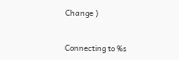Change )


Connecting to %s